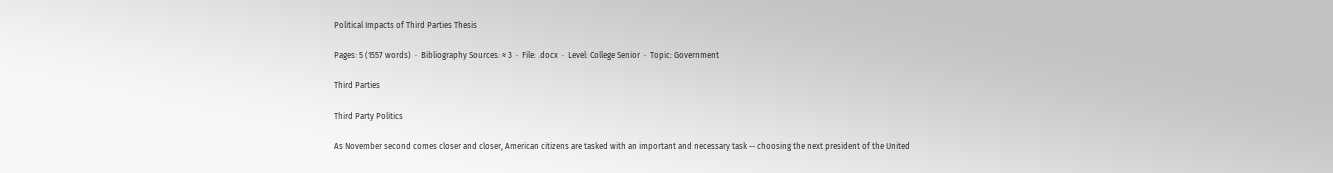Political Impacts of Third Parties Thesis

Pages: 5 (1557 words)  ·  Bibliography Sources: ≈ 3  ·  File: .docx  ·  Level: College Senior  ·  Topic: Government

Third Parties

Third Party Politics

As November second comes closer and closer, American citizens are tasked with an important and necessary task -- choosing the next president of the United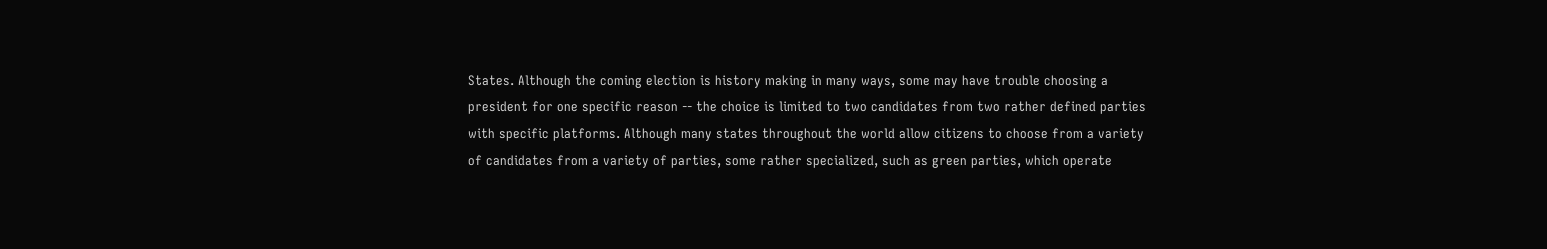States. Although the coming election is history making in many ways, some may have trouble choosing a president for one specific reason -- the choice is limited to two candidates from two rather defined parties with specific platforms. Although many states throughout the world allow citizens to choose from a variety of candidates from a variety of parties, some rather specialized, such as green parties, which operate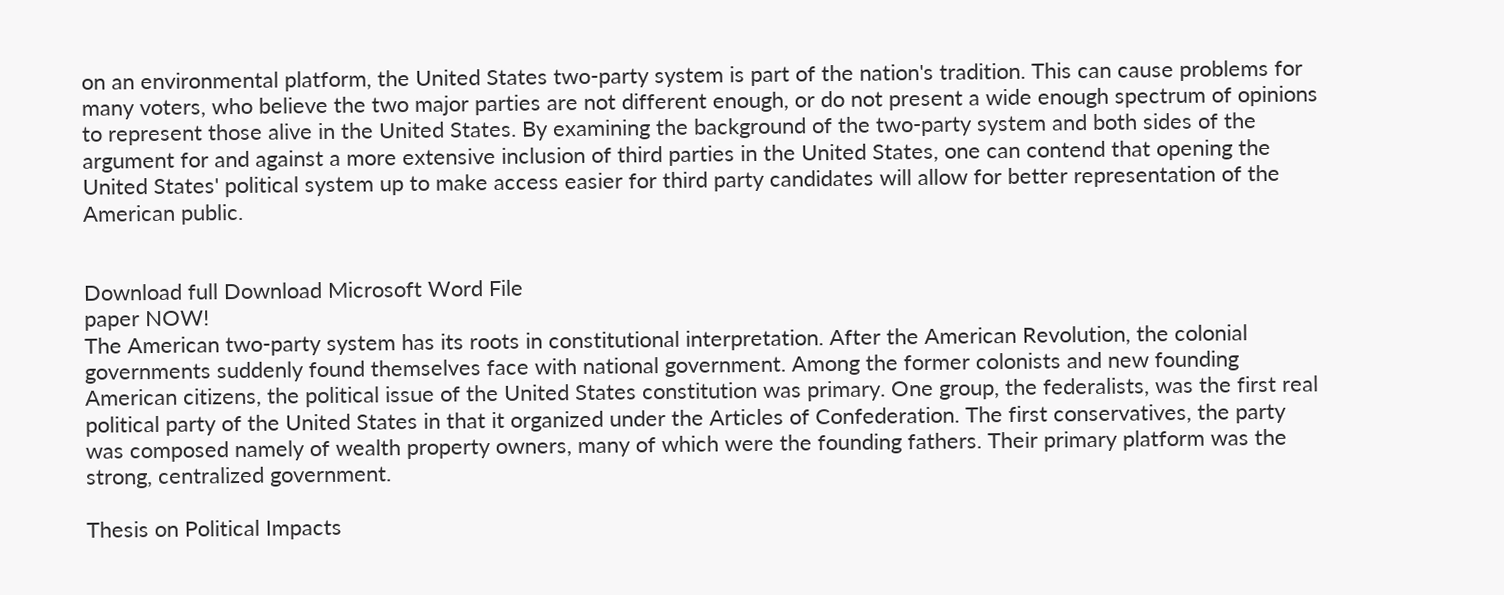on an environmental platform, the United States two-party system is part of the nation's tradition. This can cause problems for many voters, who believe the two major parties are not different enough, or do not present a wide enough spectrum of opinions to represent those alive in the United States. By examining the background of the two-party system and both sides of the argument for and against a more extensive inclusion of third parties in the United States, one can contend that opening the United States' political system up to make access easier for third party candidates will allow for better representation of the American public.


Download full Download Microsoft Word File
paper NOW!
The American two-party system has its roots in constitutional interpretation. After the American Revolution, the colonial governments suddenly found themselves face with national government. Among the former colonists and new founding American citizens, the political issue of the United States constitution was primary. One group, the federalists, was the first real political party of the United States in that it organized under the Articles of Confederation. The first conservatives, the party was composed namely of wealth property owners, many of which were the founding fathers. Their primary platform was the strong, centralized government.

Thesis on Political Impacts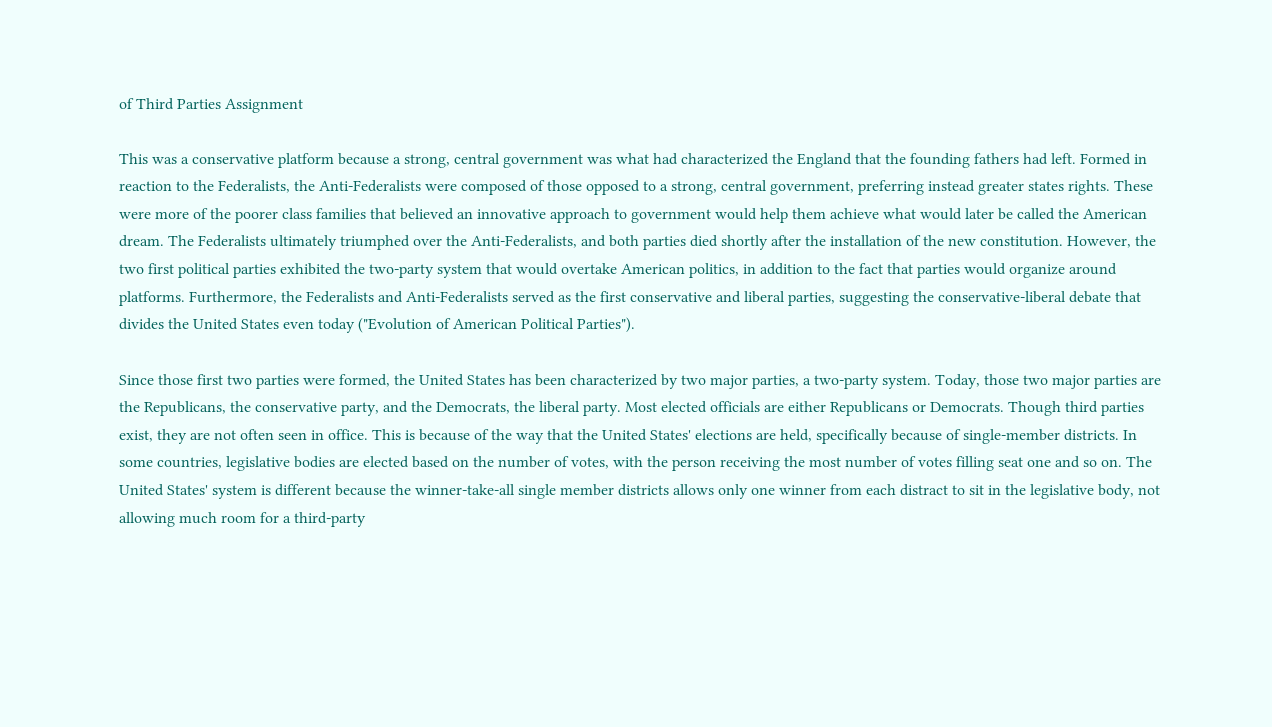of Third Parties Assignment

This was a conservative platform because a strong, central government was what had characterized the England that the founding fathers had left. Formed in reaction to the Federalists, the Anti-Federalists were composed of those opposed to a strong, central government, preferring instead greater states rights. These were more of the poorer class families that believed an innovative approach to government would help them achieve what would later be called the American dream. The Federalists ultimately triumphed over the Anti-Federalists, and both parties died shortly after the installation of the new constitution. However, the two first political parties exhibited the two-party system that would overtake American politics, in addition to the fact that parties would organize around platforms. Furthermore, the Federalists and Anti-Federalists served as the first conservative and liberal parties, suggesting the conservative-liberal debate that divides the United States even today ("Evolution of American Political Parties").

Since those first two parties were formed, the United States has been characterized by two major parties, a two-party system. Today, those two major parties are the Republicans, the conservative party, and the Democrats, the liberal party. Most elected officials are either Republicans or Democrats. Though third parties exist, they are not often seen in office. This is because of the way that the United States' elections are held, specifically because of single-member districts. In some countries, legislative bodies are elected based on the number of votes, with the person receiving the most number of votes filling seat one and so on. The United States' system is different because the winner-take-all single member districts allows only one winner from each distract to sit in the legislative body, not allowing much room for a third-party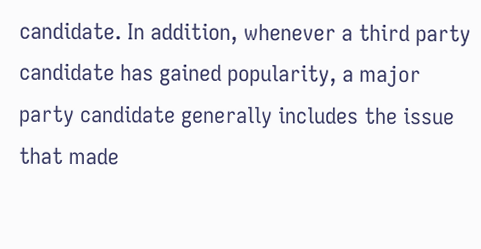candidate. In addition, whenever a third party candidate has gained popularity, a major party candidate generally includes the issue that made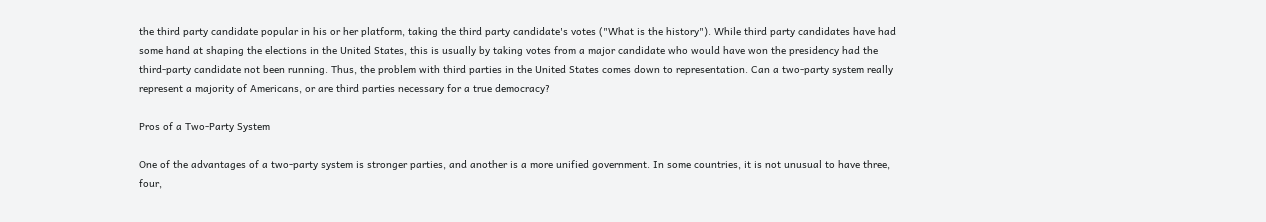the third party candidate popular in his or her platform, taking the third party candidate's votes ("What is the history"). While third party candidates have had some hand at shaping the elections in the United States, this is usually by taking votes from a major candidate who would have won the presidency had the third-party candidate not been running. Thus, the problem with third parties in the United States comes down to representation. Can a two-party system really represent a majority of Americans, or are third parties necessary for a true democracy?

Pros of a Two-Party System

One of the advantages of a two-party system is stronger parties, and another is a more unified government. In some countries, it is not unusual to have three, four,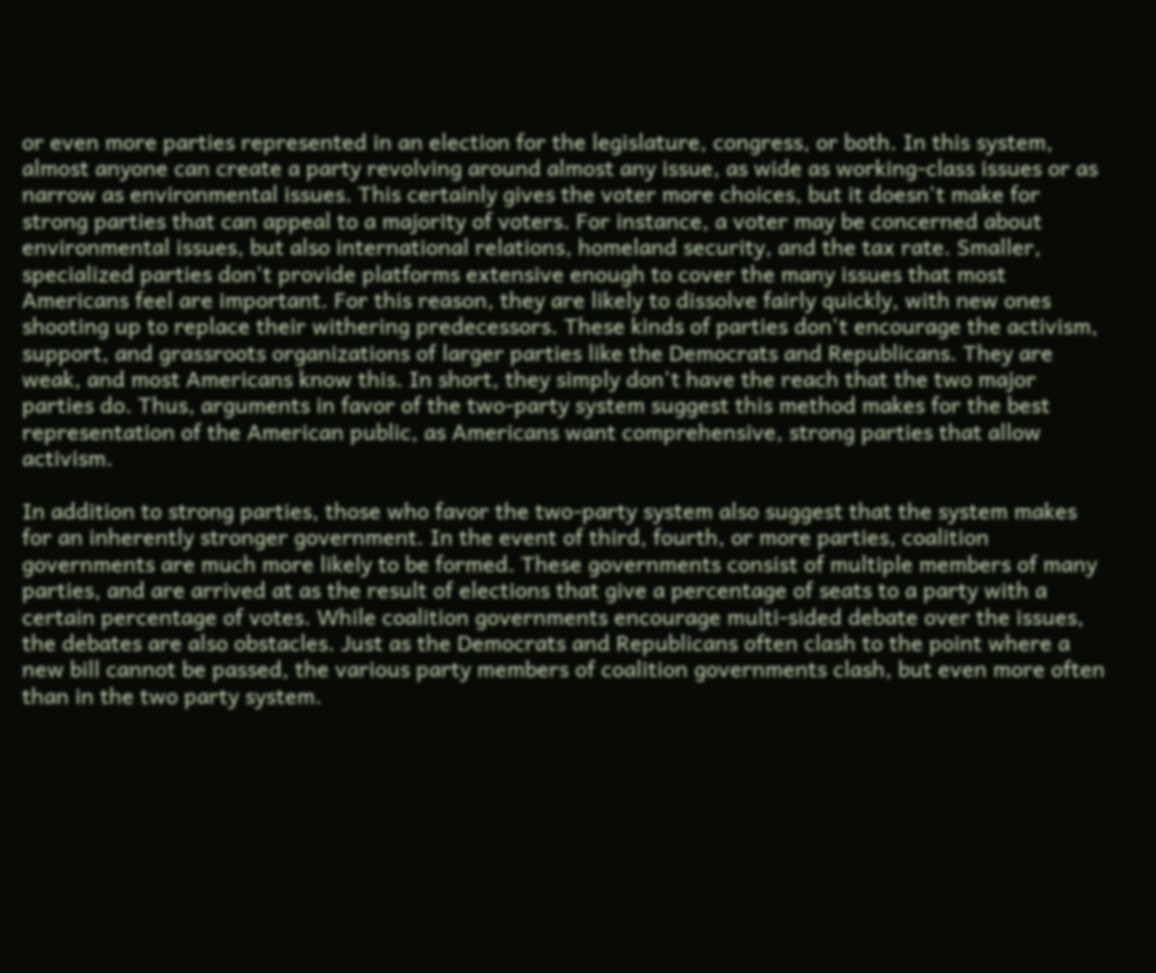or even more parties represented in an election for the legislature, congress, or both. In this system, almost anyone can create a party revolving around almost any issue, as wide as working-class issues or as narrow as environmental issues. This certainly gives the voter more choices, but it doesn't make for strong parties that can appeal to a majority of voters. For instance, a voter may be concerned about environmental issues, but also international relations, homeland security, and the tax rate. Smaller, specialized parties don't provide platforms extensive enough to cover the many issues that most Americans feel are important. For this reason, they are likely to dissolve fairly quickly, with new ones shooting up to replace their withering predecessors. These kinds of parties don't encourage the activism, support, and grassroots organizations of larger parties like the Democrats and Republicans. They are weak, and most Americans know this. In short, they simply don't have the reach that the two major parties do. Thus, arguments in favor of the two-party system suggest this method makes for the best representation of the American public, as Americans want comprehensive, strong parties that allow activism.

In addition to strong parties, those who favor the two-party system also suggest that the system makes for an inherently stronger government. In the event of third, fourth, or more parties, coalition governments are much more likely to be formed. These governments consist of multiple members of many parties, and are arrived at as the result of elections that give a percentage of seats to a party with a certain percentage of votes. While coalition governments encourage multi-sided debate over the issues, the debates are also obstacles. Just as the Democrats and Republicans often clash to the point where a new bill cannot be passed, the various party members of coalition governments clash, but even more often than in the two party system.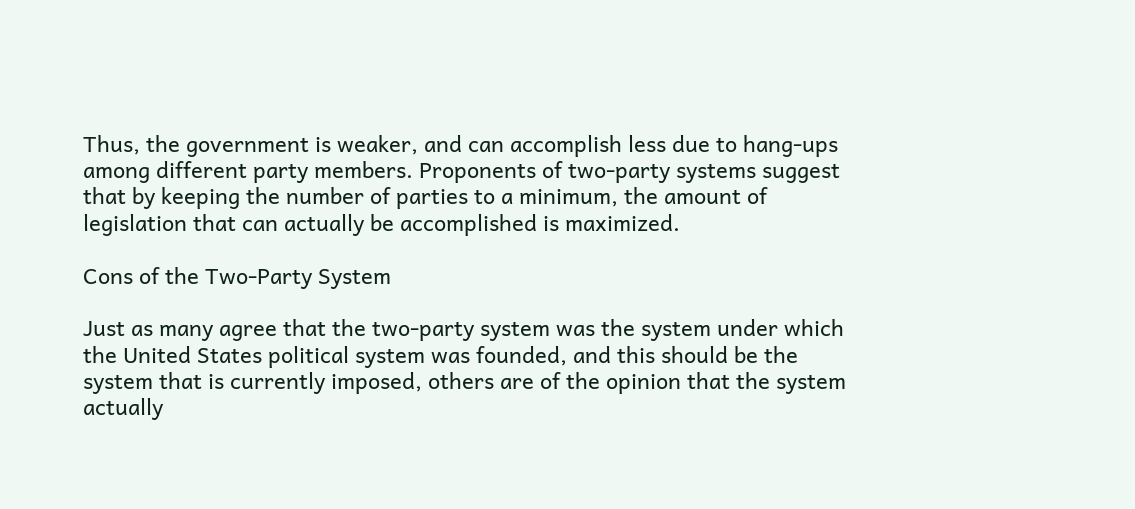Thus, the government is weaker, and can accomplish less due to hang-ups among different party members. Proponents of two-party systems suggest that by keeping the number of parties to a minimum, the amount of legislation that can actually be accomplished is maximized.

Cons of the Two-Party System

Just as many agree that the two-party system was the system under which the United States political system was founded, and this should be the system that is currently imposed, others are of the opinion that the system actually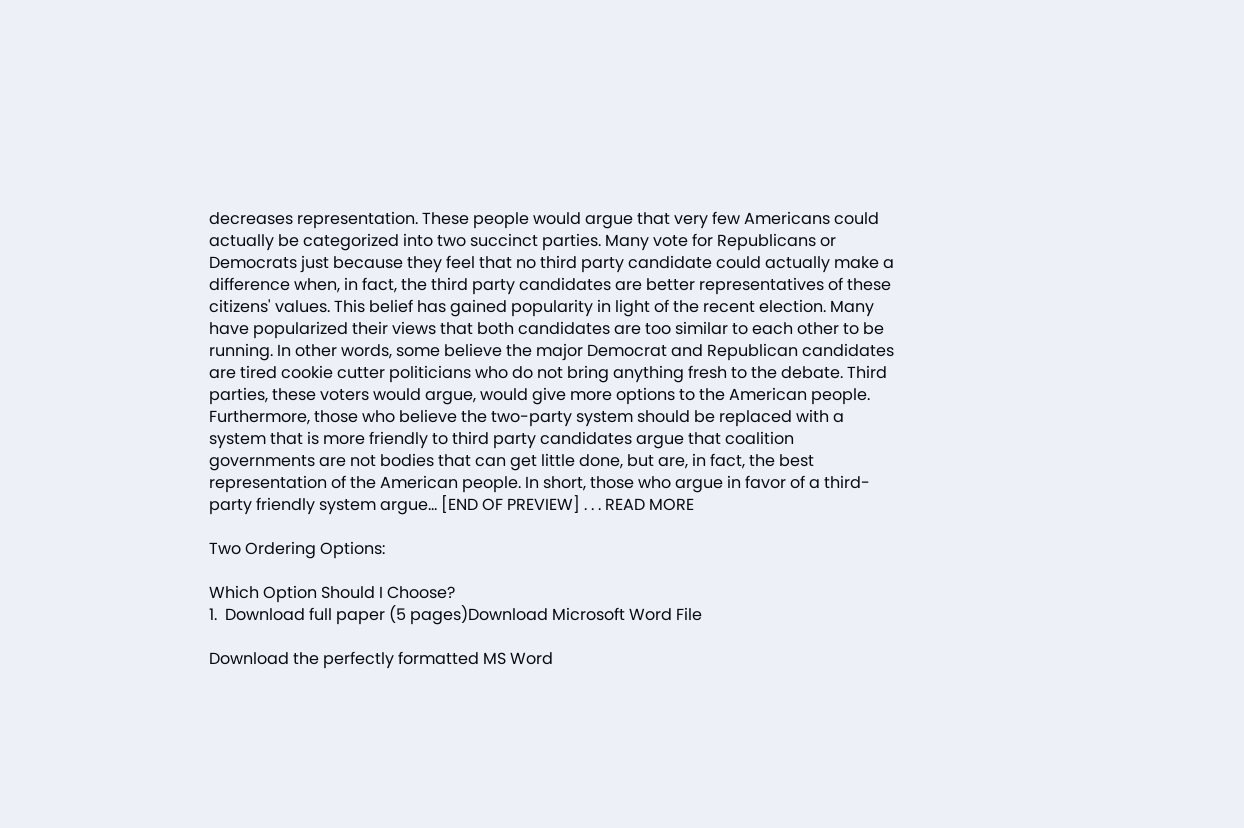decreases representation. These people would argue that very few Americans could actually be categorized into two succinct parties. Many vote for Republicans or Democrats just because they feel that no third party candidate could actually make a difference when, in fact, the third party candidates are better representatives of these citizens' values. This belief has gained popularity in light of the recent election. Many have popularized their views that both candidates are too similar to each other to be running. In other words, some believe the major Democrat and Republican candidates are tired cookie cutter politicians who do not bring anything fresh to the debate. Third parties, these voters would argue, would give more options to the American people. Furthermore, those who believe the two-party system should be replaced with a system that is more friendly to third party candidates argue that coalition governments are not bodies that can get little done, but are, in fact, the best representation of the American people. In short, those who argue in favor of a third-party friendly system argue… [END OF PREVIEW] . . . READ MORE

Two Ordering Options:

Which Option Should I Choose?
1.  Download full paper (5 pages)Download Microsoft Word File

Download the perfectly formatted MS Word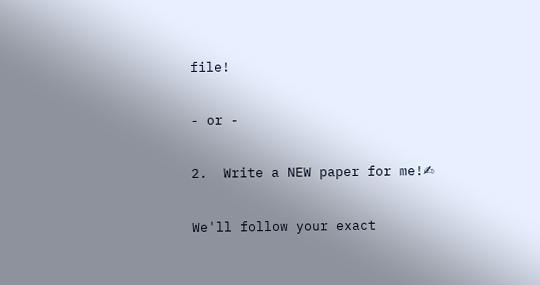file!

- or -

2.  Write a NEW paper for me!✍

We'll follow your exact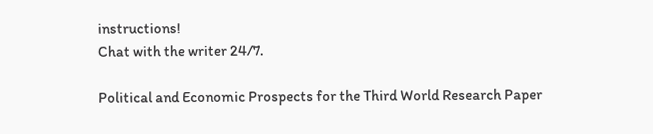instructions!
Chat with the writer 24/7.

Political and Economic Prospects for the Third World Research Paper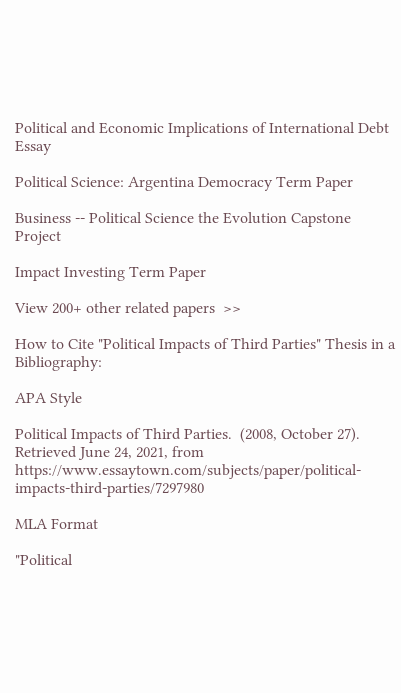Political and Economic Implications of International Debt Essay

Political Science: Argentina Democracy Term Paper

Business -- Political Science the Evolution Capstone Project

Impact Investing Term Paper

View 200+ other related papers  >>

How to Cite "Political Impacts of Third Parties" Thesis in a Bibliography:

APA Style

Political Impacts of Third Parties.  (2008, October 27).  Retrieved June 24, 2021, from https://www.essaytown.com/subjects/paper/political-impacts-third-parties/7297980

MLA Format

"Political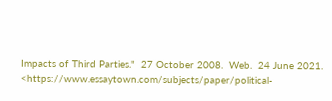Impacts of Third Parties."  27 October 2008.  Web.  24 June 2021. <https://www.essaytown.com/subjects/paper/political-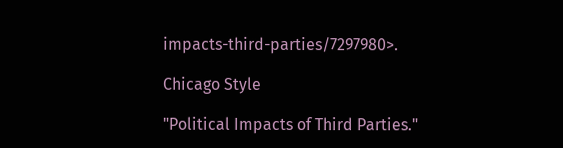impacts-third-parties/7297980>.

Chicago Style

"Political Impacts of Third Parties."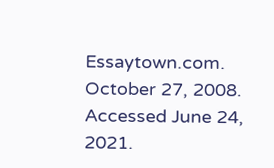Essaytown.com.  October 27, 2008.  Accessed June 24, 2021.